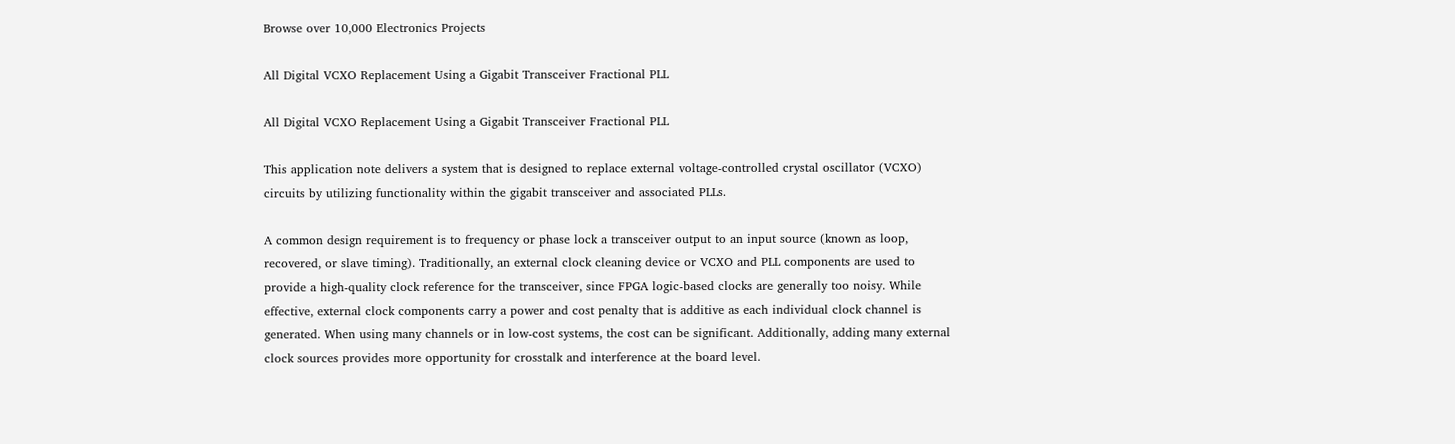Browse over 10,000 Electronics Projects

All Digital VCXO Replacement Using a Gigabit Transceiver Fractional PLL

All Digital VCXO Replacement Using a Gigabit Transceiver Fractional PLL

This application note delivers a system that is designed to replace external voltage-controlled crystal oscillator (VCXO) circuits by utilizing functionality within the gigabit transceiver and associated PLLs.

A common design requirement is to frequency or phase lock a transceiver output to an input source (known as loop, recovered, or slave timing). Traditionally, an external clock cleaning device or VCXO and PLL components are used to provide a high-quality clock reference for the transceiver, since FPGA logic-based clocks are generally too noisy. While effective, external clock components carry a power and cost penalty that is additive as each individual clock channel is generated. When using many channels or in low-cost systems, the cost can be significant. Additionally, adding many external clock sources provides more opportunity for crosstalk and interference at the board level.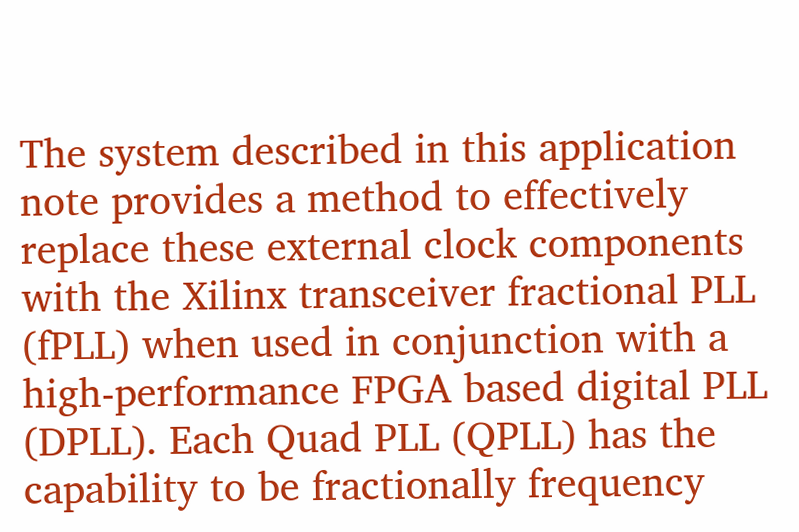The system described in this application note provides a method to effectively replace these external clock components with the Xilinx transceiver fractional PLL (fPLL) when used in conjunction with a high-performance FPGA based digital PLL (DPLL). Each Quad PLL (QPLL) has the capability to be fractionally frequency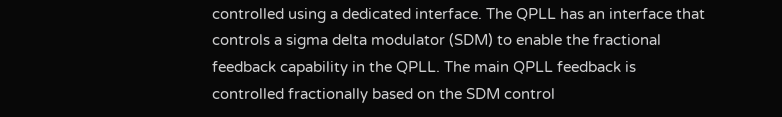controlled using a dedicated interface. The QPLL has an interface that controls a sigma delta modulator (SDM) to enable the fractional feedback capability in the QPLL. The main QPLL feedback is controlled fractionally based on the SDM control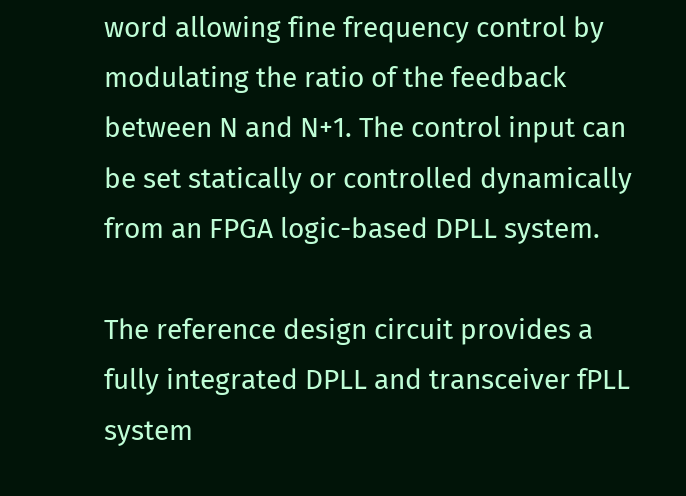word allowing fine frequency control by modulating the ratio of the feedback between N and N+1. The control input can be set statically or controlled dynamically from an FPGA logic-based DPLL system.

The reference design circuit provides a fully integrated DPLL and transceiver fPLL system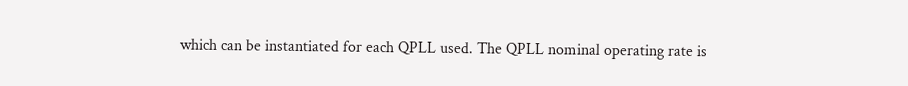which can be instantiated for each QPLL used. The QPLL nominal operating rate is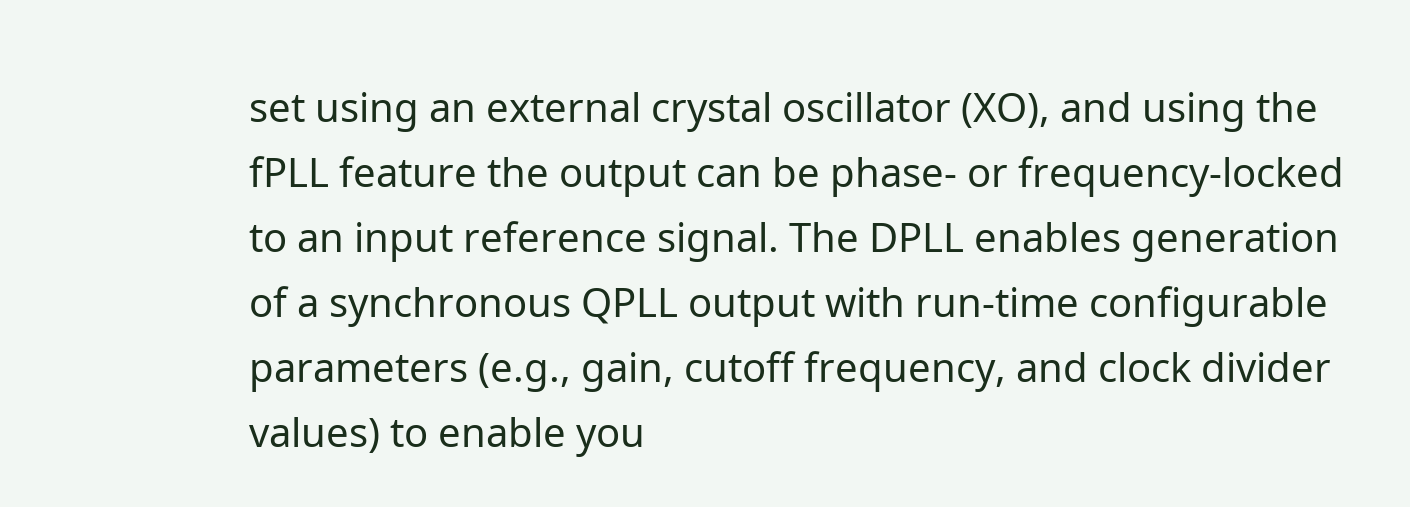set using an external crystal oscillator (XO), and using the fPLL feature the output can be phase- or frequency-locked to an input reference signal. The DPLL enables generation of a synchronous QPLL output with run-time configurable parameters (e.g., gain, cutoff frequency, and clock divider values) to enable you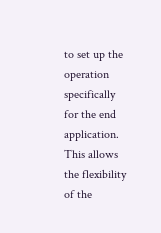to set up the operation specifically for the end application. This allows the flexibility of the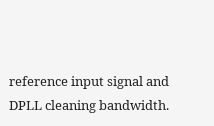reference input signal and DPLL cleaning bandwidth.